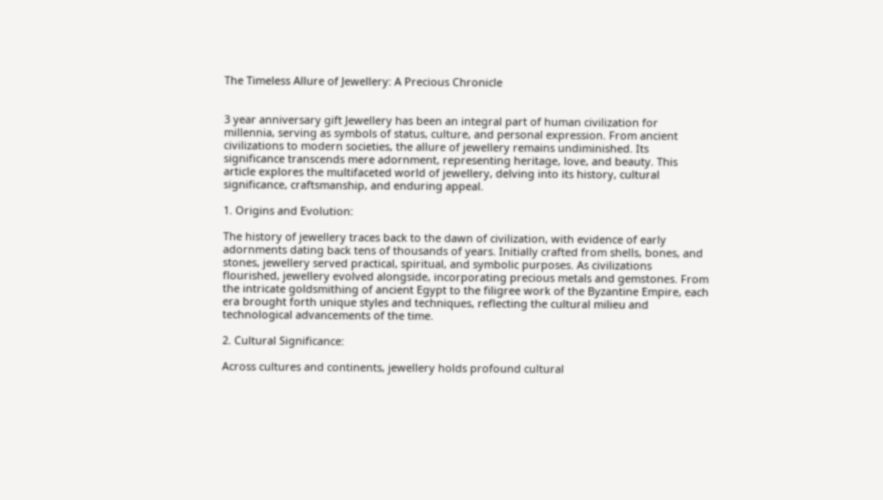The Timeless Allure of Jewellery: A Precious Chronicle


3 year anniversary gift Jewellery has been an integral part of human civilization for millennia, serving as symbols of status, culture, and personal expression. From ancient civilizations to modern societies, the allure of jewellery remains undiminished. Its significance transcends mere adornment, representing heritage, love, and beauty. This article explores the multifaceted world of jewellery, delving into its history, cultural significance, craftsmanship, and enduring appeal.

1. Origins and Evolution:

The history of jewellery traces back to the dawn of civilization, with evidence of early adornments dating back tens of thousands of years. Initially crafted from shells, bones, and stones, jewellery served practical, spiritual, and symbolic purposes. As civilizations flourished, jewellery evolved alongside, incorporating precious metals and gemstones. From the intricate goldsmithing of ancient Egypt to the filigree work of the Byzantine Empire, each era brought forth unique styles and techniques, reflecting the cultural milieu and technological advancements of the time.

2. Cultural Significance:

Across cultures and continents, jewellery holds profound cultural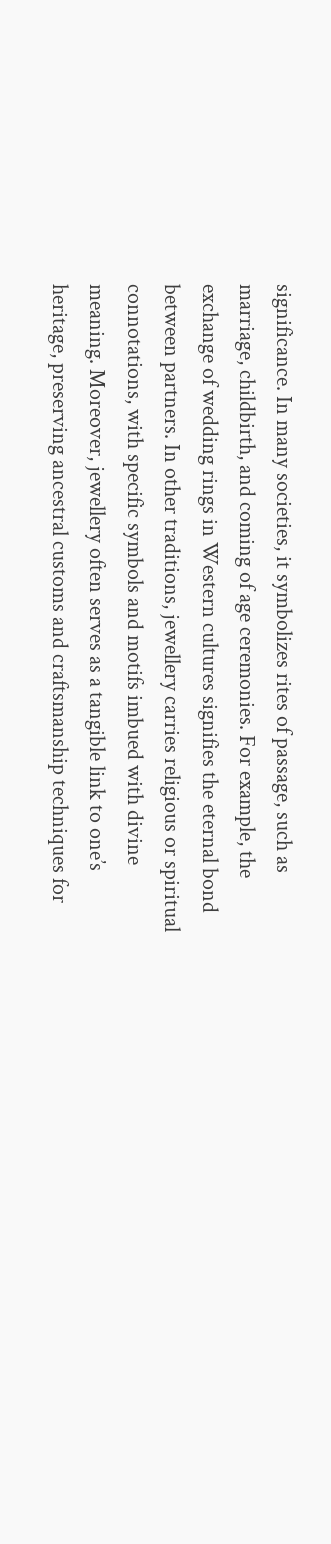significance. In many societies, it symbolizes rites of passage, such as marriage, childbirth, and coming of age ceremonies. For example, the exchange of wedding rings in Western cultures signifies the eternal bond between partners. In other traditions, jewellery carries religious or spiritual connotations, with specific symbols and motifs imbued with divine meaning. Moreover, jewellery often serves as a tangible link to one’s heritage, preserving ancestral customs and craftsmanship techniques for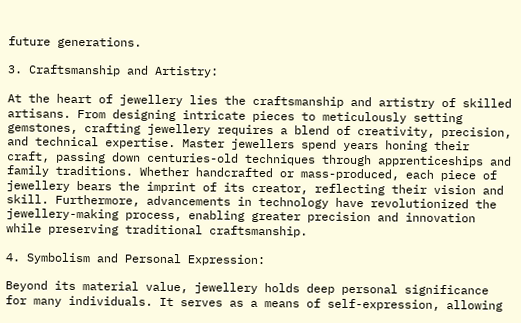future generations.

3. Craftsmanship and Artistry:

At the heart of jewellery lies the craftsmanship and artistry of skilled artisans. From designing intricate pieces to meticulously setting gemstones, crafting jewellery requires a blend of creativity, precision, and technical expertise. Master jewellers spend years honing their craft, passing down centuries-old techniques through apprenticeships and family traditions. Whether handcrafted or mass-produced, each piece of jewellery bears the imprint of its creator, reflecting their vision and skill. Furthermore, advancements in technology have revolutionized the jewellery-making process, enabling greater precision and innovation while preserving traditional craftsmanship.

4. Symbolism and Personal Expression:

Beyond its material value, jewellery holds deep personal significance for many individuals. It serves as a means of self-expression, allowing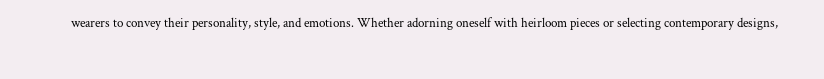wearers to convey their personality, style, and emotions. Whether adorning oneself with heirloom pieces or selecting contemporary designs,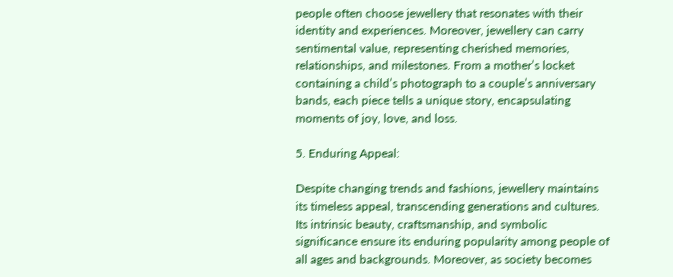people often choose jewellery that resonates with their identity and experiences. Moreover, jewellery can carry sentimental value, representing cherished memories, relationships, and milestones. From a mother’s locket containing a child’s photograph to a couple’s anniversary bands, each piece tells a unique story, encapsulating moments of joy, love, and loss.

5. Enduring Appeal:

Despite changing trends and fashions, jewellery maintains its timeless appeal, transcending generations and cultures. Its intrinsic beauty, craftsmanship, and symbolic significance ensure its enduring popularity among people of all ages and backgrounds. Moreover, as society becomes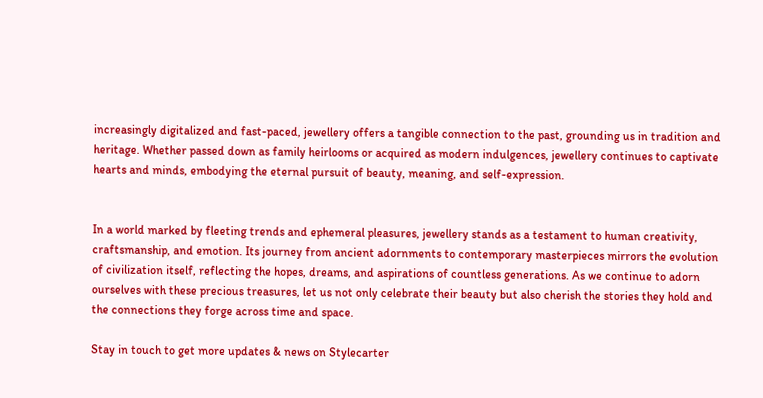increasingly digitalized and fast-paced, jewellery offers a tangible connection to the past, grounding us in tradition and heritage. Whether passed down as family heirlooms or acquired as modern indulgences, jewellery continues to captivate hearts and minds, embodying the eternal pursuit of beauty, meaning, and self-expression.


In a world marked by fleeting trends and ephemeral pleasures, jewellery stands as a testament to human creativity, craftsmanship, and emotion. Its journey from ancient adornments to contemporary masterpieces mirrors the evolution of civilization itself, reflecting the hopes, dreams, and aspirations of countless generations. As we continue to adorn ourselves with these precious treasures, let us not only celebrate their beauty but also cherish the stories they hold and the connections they forge across time and space.

Stay in touch to get more updates & news on Stylecarter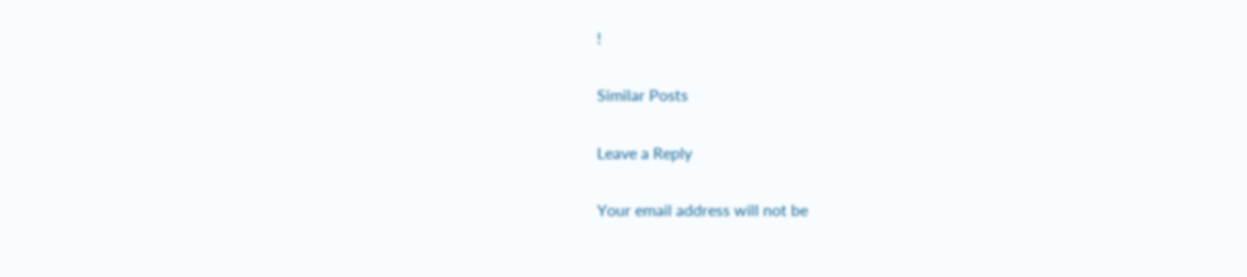!

Similar Posts

Leave a Reply

Your email address will not be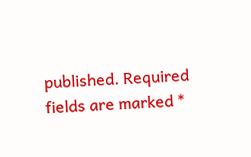published. Required fields are marked *